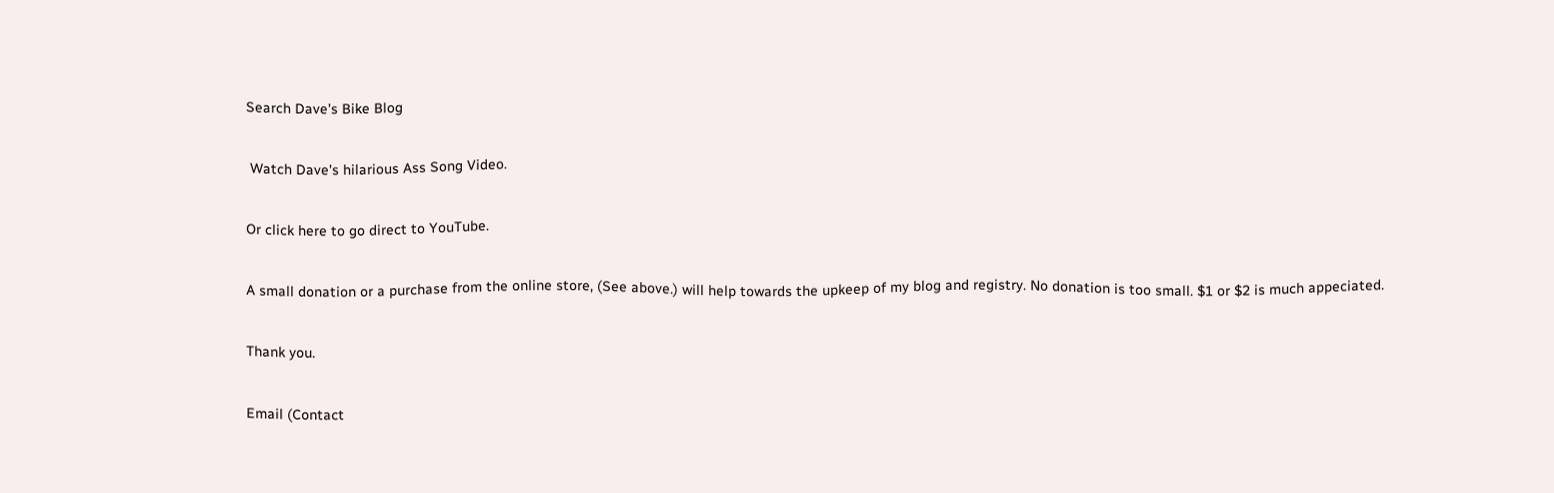Search Dave's Bike Blog

 Watch Dave's hilarious Ass Song Video.

Or click here to go direct to YouTube.

A small donation or a purchase from the online store, (See above.) will help towards the upkeep of my blog and registry. No donation is too small. $1 or $2 is much appeciated.

Thank you.

Email (Contact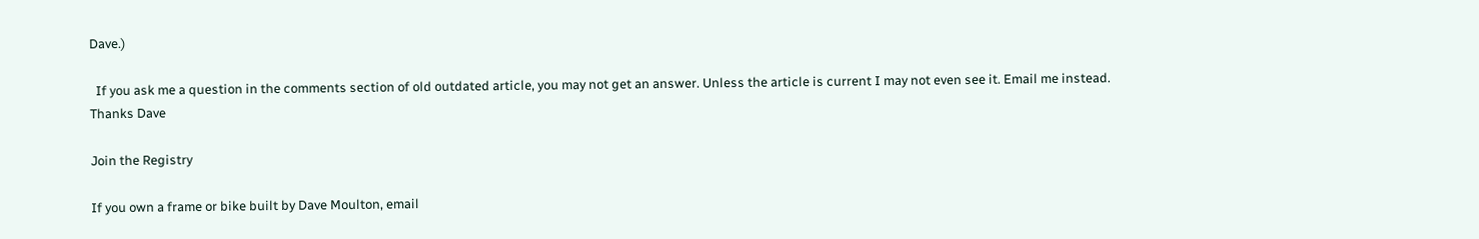Dave.)

  If you ask me a question in the comments section of old outdated article, you may not get an answer. Unless the article is current I may not even see it. Email me instead. Thanks Dave

Join the Registry

If you own a frame or bike built by Dave Moulton, email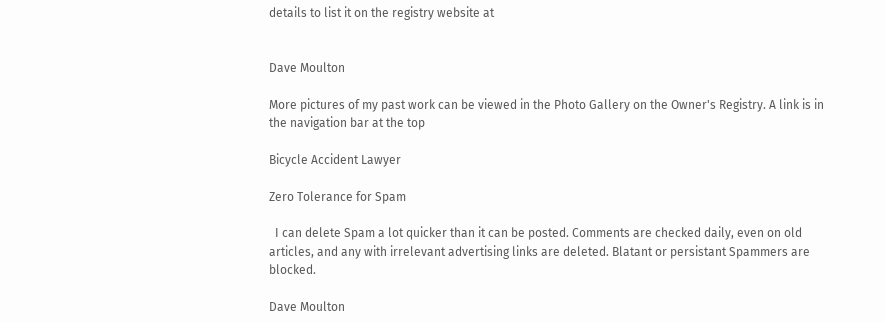details to list it on the registry website at


Dave Moulton

More pictures of my past work can be viewed in the Photo Gallery on the Owner's Registry. A link is in the navigation bar at the top

Bicycle Accident Lawyer

Zero Tolerance for Spam

  I can delete Spam a lot quicker than it can be posted. Comments are checked daily, even on old articles, and any with irrelevant advertising links are deleted. Blatant or persistant Spammers are blocked.

Dave Moulton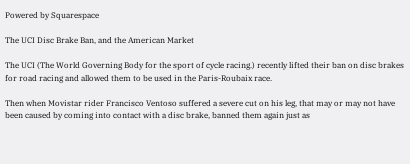Powered by Squarespace

The UCI Disc Brake Ban, and the American Market

The UCI (The World Governing Body for the sport of cycle racing.) recently lifted their ban on disc brakes for road racing and allowed them to be used in the Paris-Roubaix race.

Then when Movistar rider Francisco Ventoso suffered a severe cut on his leg, that may or may not have been caused by coming into contact with a disc brake, banned them again just as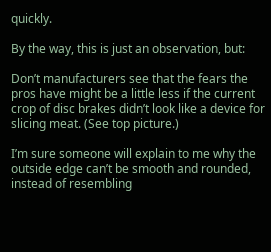quickly.

By the way, this is just an observation, but:

Don’t manufacturers see that the fears the pros have might be a little less if the current crop of disc brakes didn’t look like a device for slicing meat. (See top picture.)

I’m sure someone will explain to me why the outside edge can’t be smooth and rounded, instead of resembling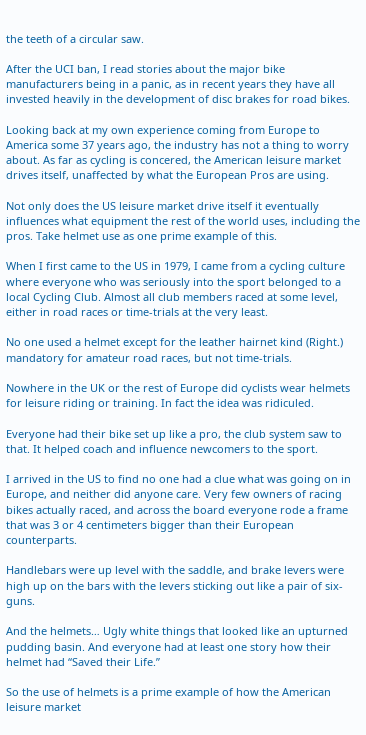the teeth of a circular saw.

After the UCI ban, I read stories about the major bike manufacturers being in a panic, as in recent years they have all invested heavily in the development of disc brakes for road bikes.

Looking back at my own experience coming from Europe to America some 37 years ago, the industry has not a thing to worry about. As far as cycling is concered, the American leisure market drives itself, unaffected by what the European Pros are using.

Not only does the US leisure market drive itself it eventually influences what equipment the rest of the world uses, including the pros. Take helmet use as one prime example of this.

When I first came to the US in 1979, I came from a cycling culture where everyone who was seriously into the sport belonged to a local Cycling Club. Almost all club members raced at some level, either in road races or time-trials at the very least.

No one used a helmet except for the leather hairnet kind (Right.) mandatory for amateur road races, but not time-trials.

Nowhere in the UK or the rest of Europe did cyclists wear helmets for leisure riding or training. In fact the idea was ridiculed.

Everyone had their bike set up like a pro, the club system saw to that. It helped coach and influence newcomers to the sport.

I arrived in the US to find no one had a clue what was going on in Europe, and neither did anyone care. Very few owners of racing bikes actually raced, and across the board everyone rode a frame that was 3 or 4 centimeters bigger than their European counterparts.

Handlebars were up level with the saddle, and brake levers were high up on the bars with the levers sticking out like a pair of six-guns.

And the helmets… Ugly white things that looked like an upturned pudding basin. And everyone had at least one story how their helmet had “Saved their Life.”

So the use of helmets is a prime example of how the American leisure market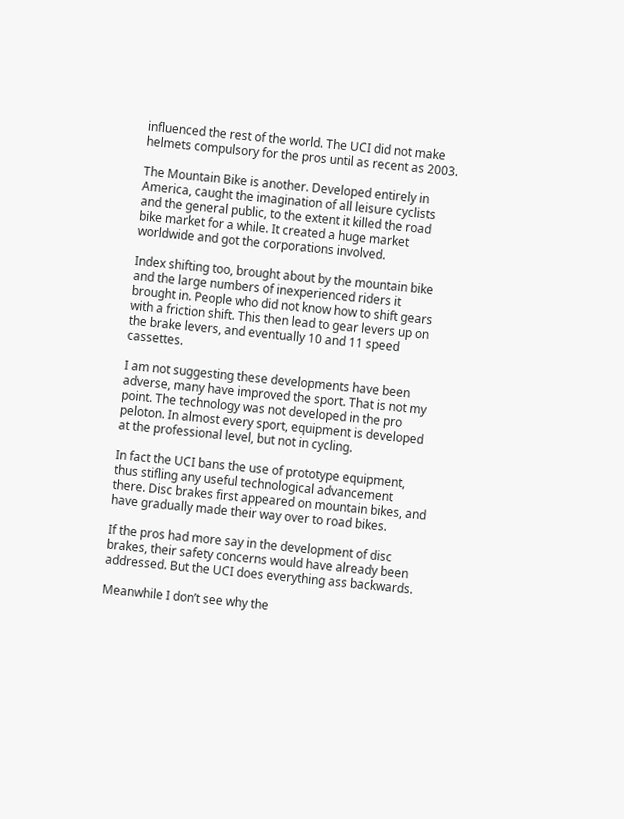influenced the rest of the world. The UCI did not make helmets compulsory for the pros until as recent as 2003.

The Mountain Bike is another. Developed entirely in America, caught the imagination of all leisure cyclists and the general public, to the extent it killed the road bike market for a while. It created a huge market worldwide and got the corporations involved.

Index shifting too, brought about by the mountain bike and the large numbers of inexperienced riders it brought in. People who did not know how to shift gears with a friction shift. This then lead to gear levers up on the brake levers, and eventually 10 and 11 speed cassettes.

I am not suggesting these developments have been adverse, many have improved the sport. That is not my point. The technology was not developed in the pro peloton. In almost every sport, equipment is developed at the professional level, but not in cycling.

In fact the UCI bans the use of prototype equipment, thus stifling any useful technological advancement there. Disc brakes first appeared on mountain bikes, and have gradually made their way over to road bikes.

If the pros had more say in the development of disc brakes, their safety concerns would have already been addressed. But the UCI does everything ass backwards.

Meanwhile I don’t see why the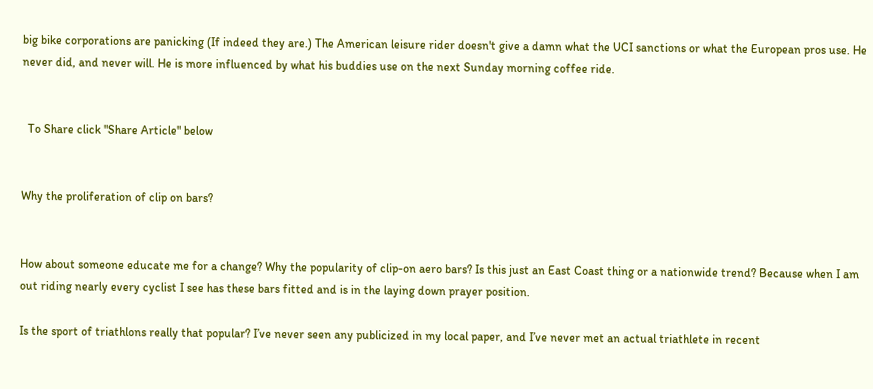big bike corporations are panicking (If indeed they are.) The American leisure rider doesn't give a damn what the UCI sanctions or what the European pros use. He never did, and never will. He is more influenced by what his buddies use on the next Sunday morning coffee ride.


  To Share click "Share Article" below


Why the proliferation of clip on bars?


How about someone educate me for a change? Why the popularity of clip-on aero bars? Is this just an East Coast thing or a nationwide trend? Because when I am out riding nearly every cyclist I see has these bars fitted and is in the laying down prayer position.

Is the sport of triathlons really that popular? I’ve never seen any publicized in my local paper, and I’ve never met an actual triathlete in recent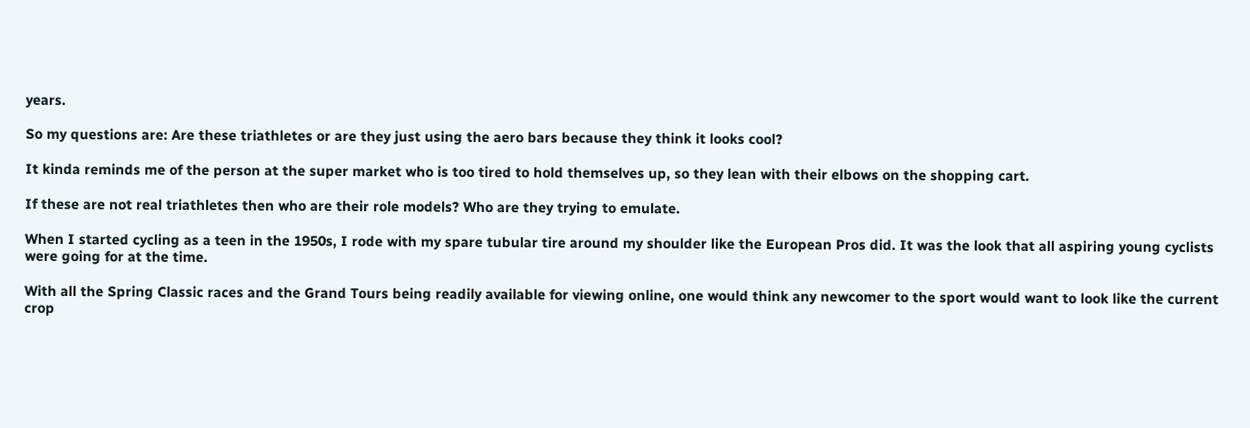years.

So my questions are: Are these triathletes or are they just using the aero bars because they think it looks cool?

It kinda reminds me of the person at the super market who is too tired to hold themselves up, so they lean with their elbows on the shopping cart.

If these are not real triathletes then who are their role models? Who are they trying to emulate.

When I started cycling as a teen in the 1950s, I rode with my spare tubular tire around my shoulder like the European Pros did. It was the look that all aspiring young cyclists were going for at the time.

With all the Spring Classic races and the Grand Tours being readily available for viewing online, one would think any newcomer to the sport would want to look like the current crop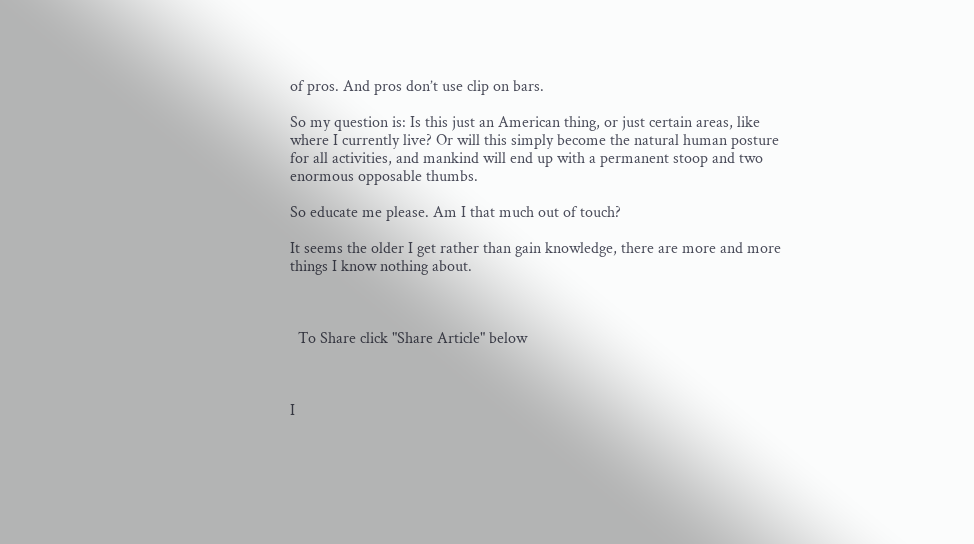of pros. And pros don’t use clip on bars.

So my question is: Is this just an American thing, or just certain areas, like where I currently live? Or will this simply become the natural human posture for all activities, and mankind will end up with a permanent stoop and two enormous opposable thumbs.

So educate me please. Am I that much out of touch?

It seems the older I get rather than gain knowledge, there are more and more things I know nothing about.



  To Share click "Share Article" below



I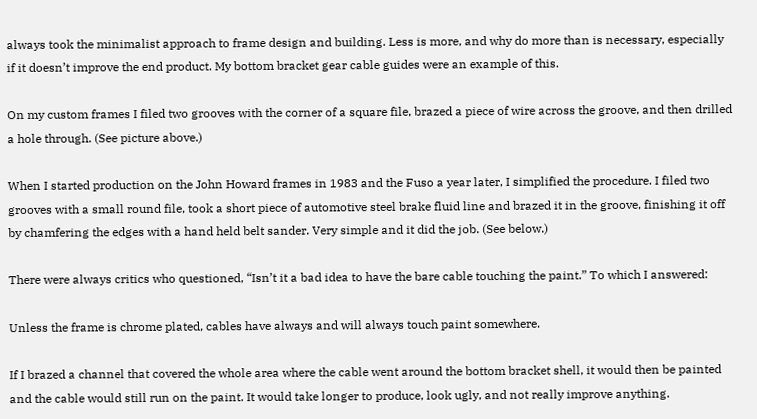always took the minimalist approach to frame design and building. Less is more, and why do more than is necessary, especially if it doesn’t improve the end product. My bottom bracket gear cable guides were an example of this.

On my custom frames I filed two grooves with the corner of a square file, brazed a piece of wire across the groove, and then drilled a hole through. (See picture above.)

When I started production on the John Howard frames in 1983 and the Fuso a year later, I simplified the procedure. I filed two grooves with a small round file, took a short piece of automotive steel brake fluid line and brazed it in the groove, finishing it off by chamfering the edges with a hand held belt sander. Very simple and it did the job. (See below.)

There were always critics who questioned, “Isn’t it a bad idea to have the bare cable touching the paint.” To which I answered:

Unless the frame is chrome plated, cables have always and will always touch paint somewhere.

If I brazed a channel that covered the whole area where the cable went around the bottom bracket shell, it would then be painted and the cable would still run on the paint. It would take longer to produce, look ugly, and not really improve anything.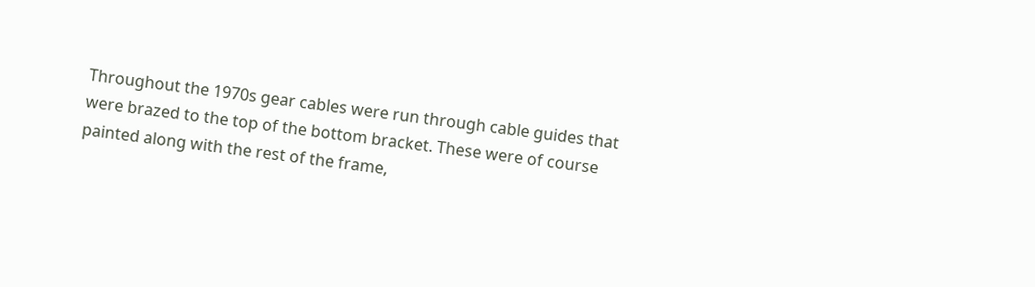Throughout the 1970s gear cables were run through cable guides that were brazed to the top of the bottom bracket. These were of course painted along with the rest of the frame,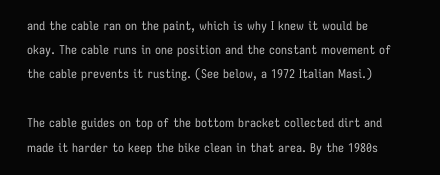and the cable ran on the paint, which is why I knew it would be okay. The cable runs in one position and the constant movement of the cable prevents it rusting. (See below, a 1972 Italian Masi.)

The cable guides on top of the bottom bracket collected dirt and made it harder to keep the bike clean in that area. By the 1980s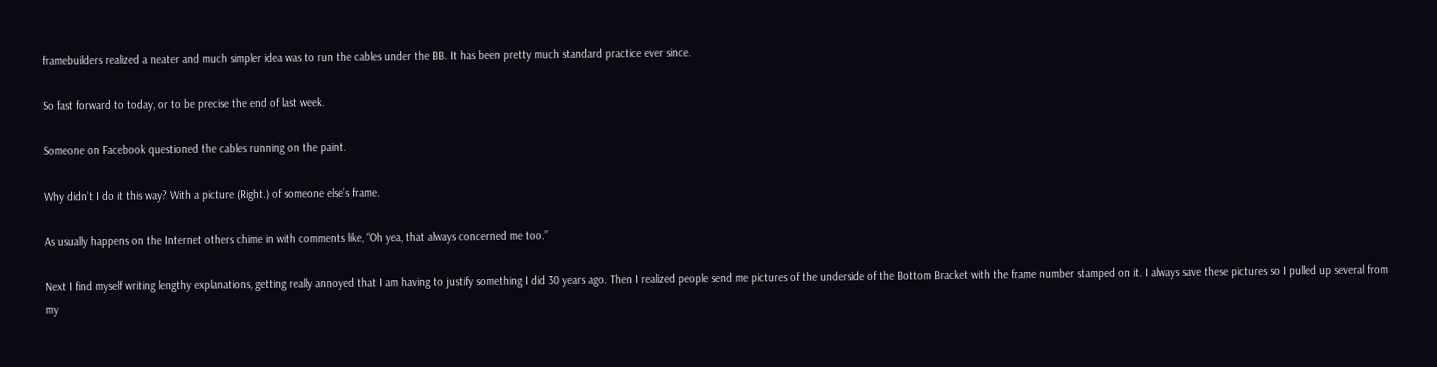framebuilders realized a neater and much simpler idea was to run the cables under the BB. It has been pretty much standard practice ever since.

So fast forward to today, or to be precise the end of last week.

Someone on Facebook questioned the cables running on the paint.

Why didn’t I do it this way? With a picture (Right.) of someone else’s frame.

As usually happens on the Internet others chime in with comments like, “Oh yea, that always concerned me too.”

Next I find myself writing lengthy explanations, getting really annoyed that I am having to justify something I did 30 years ago. Then I realized people send me pictures of the underside of the Bottom Bracket with the frame number stamped on it. I always save these pictures so I pulled up several from my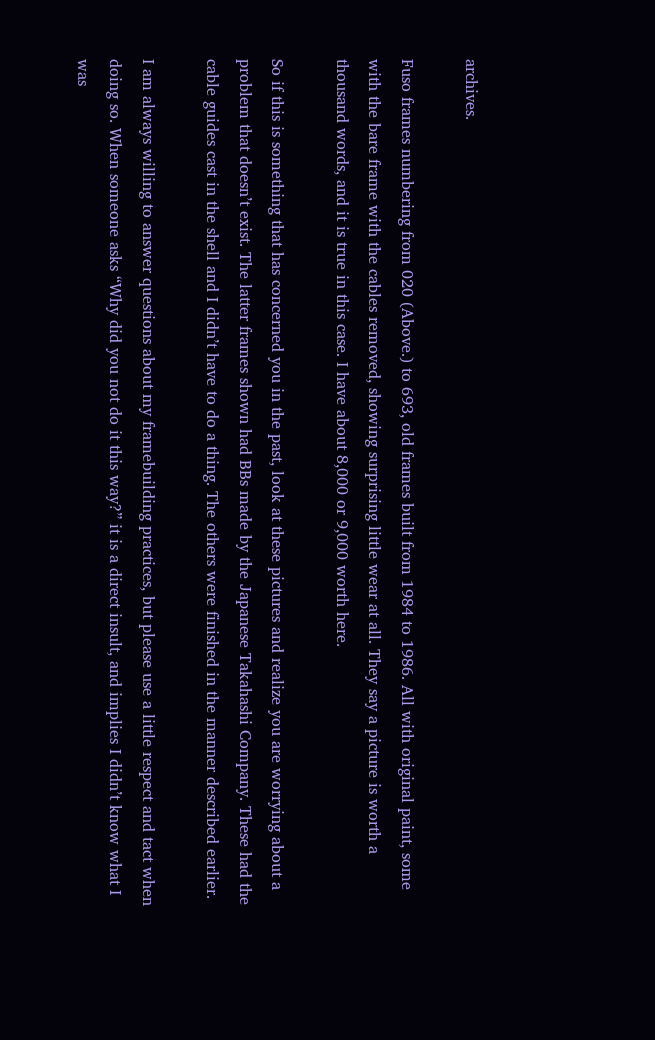archives.

Fuso frames numbering from 020 (Above.) to 693, old frames built from 1984 to 1986. All with original paint, some with the bare frame with the cables removed, showing surprising little wear at all. They say a picture is worth a thousand words, and it is true in this case. I have about 8,000 or 9,000 worth here.

So if this is something that has concerned you in the past, look at these pictures and realize you are worrying about a problem that doesn’t exist. The latter frames shown had BBs made by the Japanese Takahashi Company. These had the cable guides cast in the shell and I didn’t have to do a thing. The others were finished in the manner described earlier.

I am always willing to answer questions about my framebuilding practices, but please use a little respect and tact when doing so. When someone asks “Why did you not do it this way?” it is a direct insult, and implies I didn’t know what I was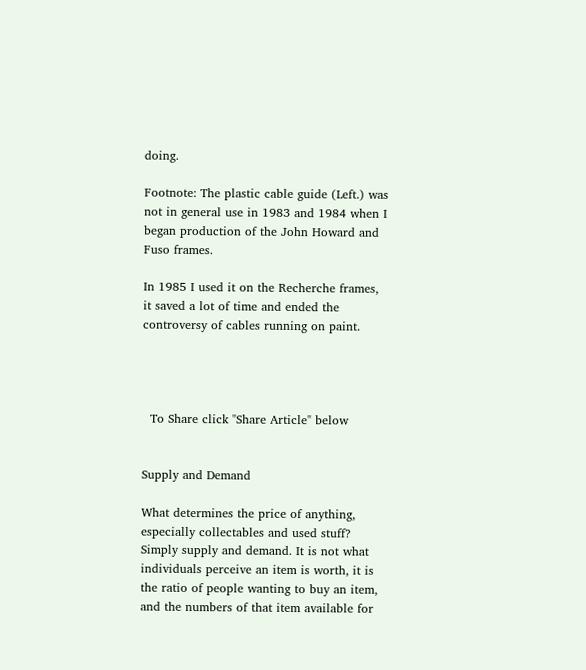doing.

Footnote: The plastic cable guide (Left.) was not in general use in 1983 and 1984 when I began production of the John Howard and Fuso frames.

In 1985 I used it on the Recherche frames, it saved a lot of time and ended the controversy of cables running on paint.




  To Share click "Share Article" below


Supply and Demand

What determines the price of anything, especially collectables and used stuff? Simply supply and demand. It is not what individuals perceive an item is worth, it is the ratio of people wanting to buy an item, and the numbers of that item available for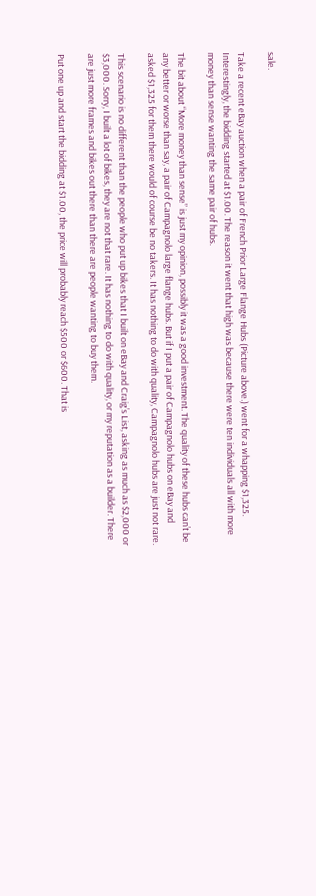sale.

Take a recent eBay auction when a pair of French Prior Large Flange Hubs (Picture above.) went for a whapping $1,325. Interestingly, the bidding started at $1.00. The reason it went that high was because there were ten individuals all with more money than sense wanting the same pair of hubs.

The bit about “More money than sense” is just my opinion, possibly it was a good investment. The quality of these hubs can’t be any better or worse than say, a pair of Campagnolo large flange hubs. But if I put a pair of Campagnolo hubs on eBay and asked $1,325 for them there would of course be no takers. It has nothing to do with quality, Campagnolo hubs are just not rare.

This scenario is no different than the people who put up bikes that I built on eBay and Craig’s List, asking as much as $2,000 or $3,000. Sorry, I built a lot of bikes, they are not that rare. It has nothing to do with quality, or my reputation as a builder. There are just more frames and bikes out there than there are people wanting to buy them.

Put one up and start the bidding at $1.00, the price will probably reach $500 or $600. That is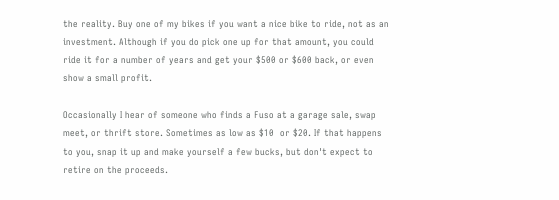the reality. Buy one of my bikes if you want a nice bike to ride, not as an investment. Although if you do pick one up for that amount, you could ride it for a number of years and get your $500 or $600 back, or even show a small profit.

Occasionally I hear of someone who finds a Fuso at a garage sale, swap meet, or thrift store. Sometimes as low as $10  or $20. If that happens to you, snap it up and make yourself a few bucks, but don't expect to retire on the proceeds.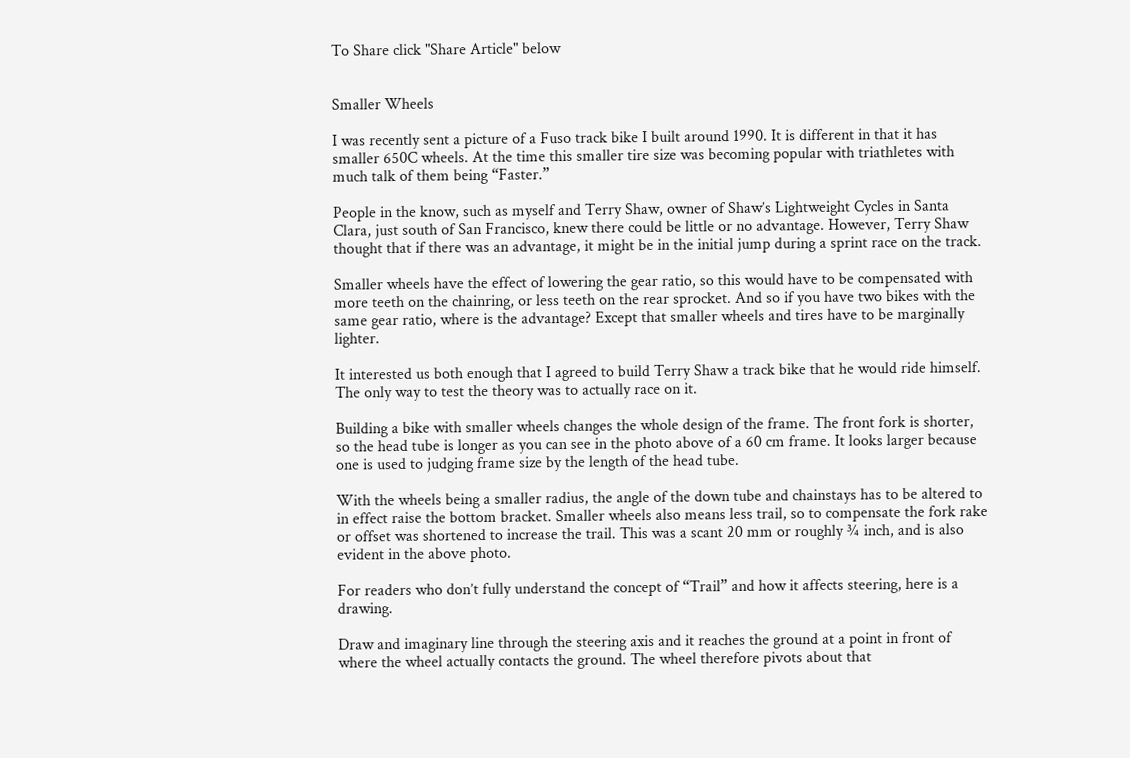To Share click "Share Article" below


Smaller Wheels

I was recently sent a picture of a Fuso track bike I built around 1990. It is different in that it has smaller 650C wheels. At the time this smaller tire size was becoming popular with triathletes with much talk of them being “Faster.”

People in the know, such as myself and Terry Shaw, owner of Shaw’s Lightweight Cycles in Santa Clara, just south of San Francisco, knew there could be little or no advantage. However, Terry Shaw thought that if there was an advantage, it might be in the initial jump during a sprint race on the track.

Smaller wheels have the effect of lowering the gear ratio, so this would have to be compensated with more teeth on the chainring, or less teeth on the rear sprocket. And so if you have two bikes with the same gear ratio, where is the advantage? Except that smaller wheels and tires have to be marginally lighter.

It interested us both enough that I agreed to build Terry Shaw a track bike that he would ride himself. The only way to test the theory was to actually race on it.

Building a bike with smaller wheels changes the whole design of the frame. The front fork is shorter, so the head tube is longer as you can see in the photo above of a 60 cm frame. It looks larger because one is used to judging frame size by the length of the head tube.

With the wheels being a smaller radius, the angle of the down tube and chainstays has to be altered to in effect raise the bottom bracket. Smaller wheels also means less trail, so to compensate the fork rake or offset was shortened to increase the trail. This was a scant 20 mm or roughly ¾ inch, and is also evident in the above photo.

For readers who don’t fully understand the concept of “Trail” and how it affects steering, here is a drawing.

Draw and imaginary line through the steering axis and it reaches the ground at a point in front of where the wheel actually contacts the ground. The wheel therefore pivots about that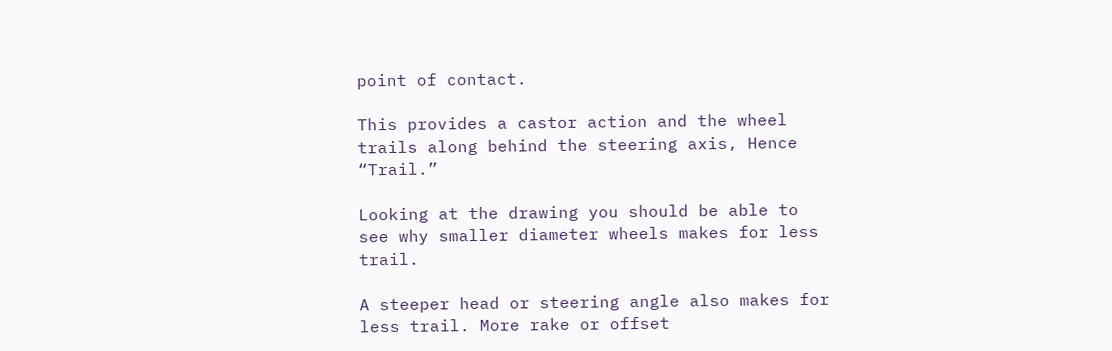point of contact.

This provides a castor action and the wheel trails along behind the steering axis, Hence “Trail.”

Looking at the drawing you should be able to see why smaller diameter wheels makes for less trail.

A steeper head or steering angle also makes for less trail. More rake or offset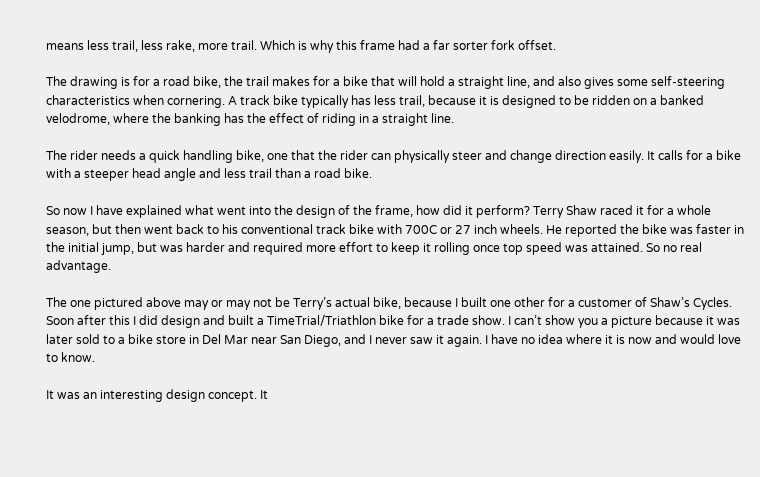means less trail, less rake, more trail. Which is why this frame had a far sorter fork offset.

The drawing is for a road bike, the trail makes for a bike that will hold a straight line, and also gives some self-steering characteristics when cornering. A track bike typically has less trail, because it is designed to be ridden on a banked velodrome, where the banking has the effect of riding in a straight line.

The rider needs a quick handling bike, one that the rider can physically steer and change direction easily. It calls for a bike with a steeper head angle and less trail than a road bike.

So now I have explained what went into the design of the frame, how did it perform? Terry Shaw raced it for a whole season, but then went back to his conventional track bike with 700C or 27 inch wheels. He reported the bike was faster in the initial jump, but was harder and required more effort to keep it rolling once top speed was attained. So no real advantage.

The one pictured above may or may not be Terry’s actual bike, because I built one other for a customer of Shaw’s Cycles. Soon after this I did design and built a TimeTrial/Triathlon bike for a trade show. I can’t show you a picture because it was later sold to a bike store in Del Mar near San Diego, and I never saw it again. I have no idea where it is now and would love to know.

It was an interesting design concept. It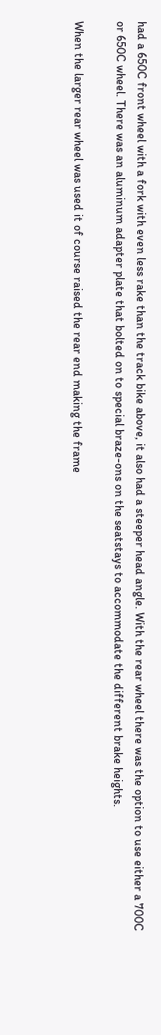had a 650C front wheel with a fork with even less rake than the track bike above, it also had a steeper head angle. With the rear wheel there was the option to use either a 700C or 650C wheel. There was an aluminum adapter plate that bolted on to special braze-ons on the seatstays to accommodate the different brake heights.

When the larger rear wheel was used it of course raised the rear end making the frame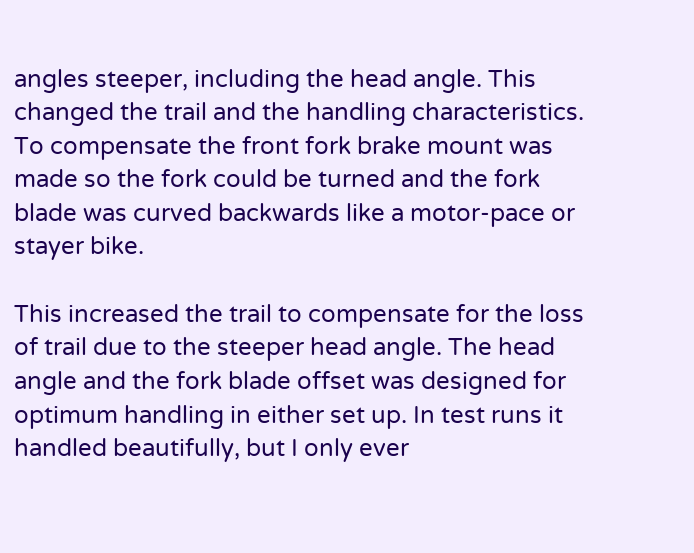angles steeper, including the head angle. This changed the trail and the handling characteristics. To compensate the front fork brake mount was made so the fork could be turned and the fork blade was curved backwards like a motor-pace or stayer bike.

This increased the trail to compensate for the loss of trail due to the steeper head angle. The head angle and the fork blade offset was designed for optimum handling in either set up. In test runs it handled beautifully, but I only ever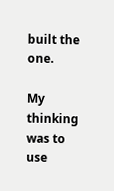built the one.

My thinking was to use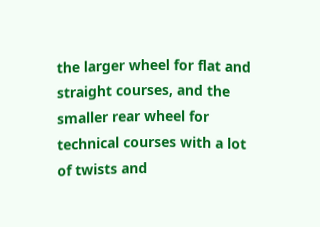the larger wheel for flat and straight courses, and the smaller rear wheel for technical courses with a lot of twists and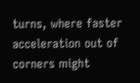turns, where faster acceleration out of corners might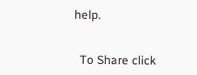help.


  To Share click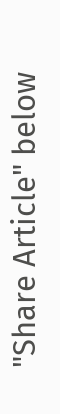"Share Article" below